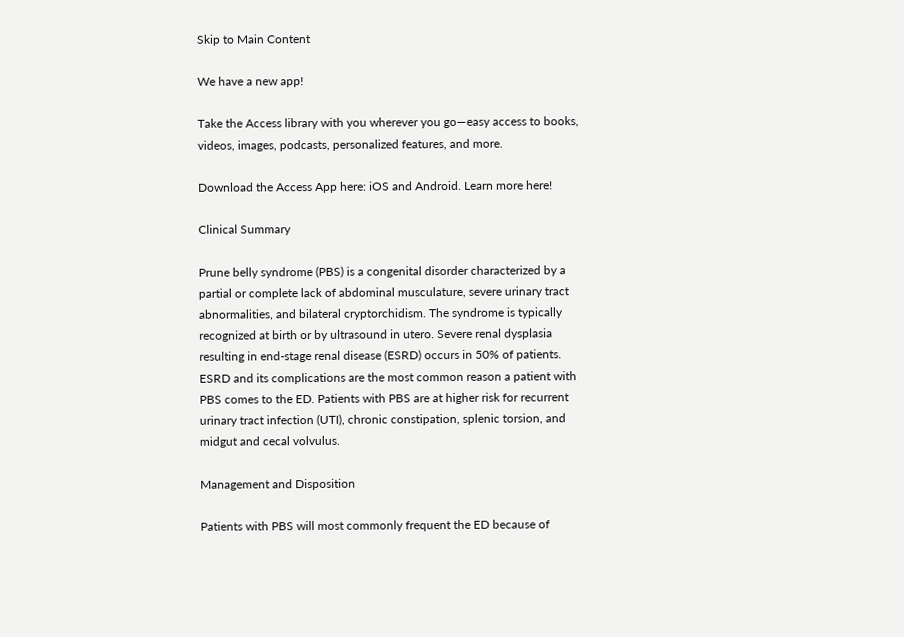Skip to Main Content

We have a new app!

Take the Access library with you wherever you go—easy access to books, videos, images, podcasts, personalized features, and more.

Download the Access App here: iOS and Android. Learn more here!

Clinical Summary

Prune belly syndrome (PBS) is a congenital disorder characterized by a partial or complete lack of abdominal musculature, severe urinary tract abnormalities, and bilateral cryptorchidism. The syndrome is typically recognized at birth or by ultrasound in utero. Severe renal dysplasia resulting in end-stage renal disease (ESRD) occurs in 50% of patients. ESRD and its complications are the most common reason a patient with PBS comes to the ED. Patients with PBS are at higher risk for recurrent urinary tract infection (UTI), chronic constipation, splenic torsion, and midgut and cecal volvulus.

Management and Disposition

Patients with PBS will most commonly frequent the ED because of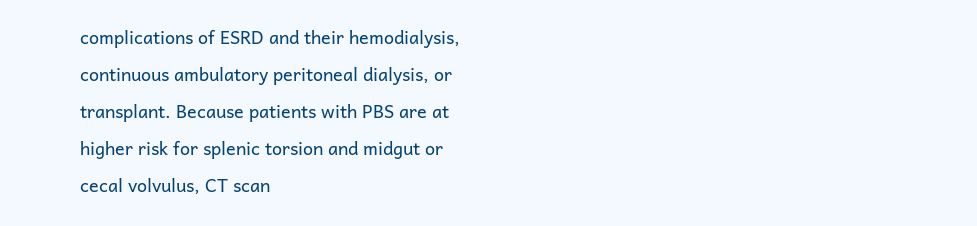complications of ESRD and their hemodialysis, continuous ambulatory peritoneal dialysis, or transplant. Because patients with PBS are at higher risk for splenic torsion and midgut or cecal volvulus, CT scan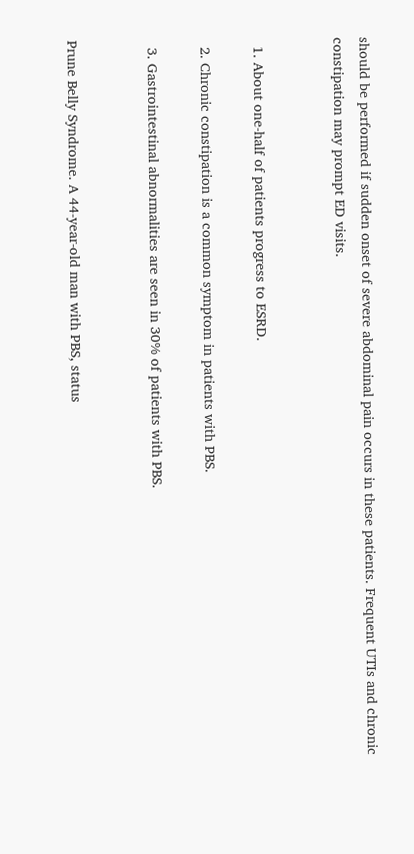should be performed if sudden onset of severe abdominal pain occurs in these patients. Frequent UTIs and chronic constipation may prompt ED visits.


  1. About one-half of patients progress to ESRD.

  2. Chronic constipation is a common symptom in patients with PBS.

  3. Gastrointestinal abnormalities are seen in 30% of patients with PBS.


Prune Belly Syndrome. A 44-year-old man with PBS, status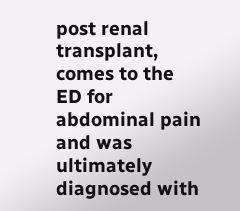post renal transplant, comes to the ED for abdominal pain and was ultimately diagnosed with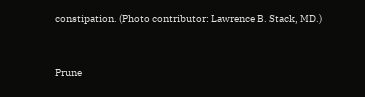constipation. (Photo contributor: Lawrence B. Stack, MD.)


Prune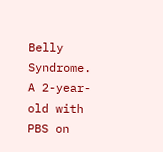Belly Syndrome. A 2-year-old with PBS on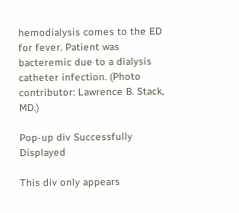hemodialysis comes to the ED for fever. Patient was bacteremic due to a dialysis catheter infection. (Photo contributor: Lawrence B. Stack, MD.)

Pop-up div Successfully Displayed

This div only appears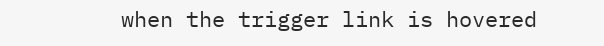when the trigger link is hovered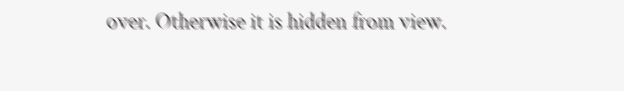over. Otherwise it is hidden from view.